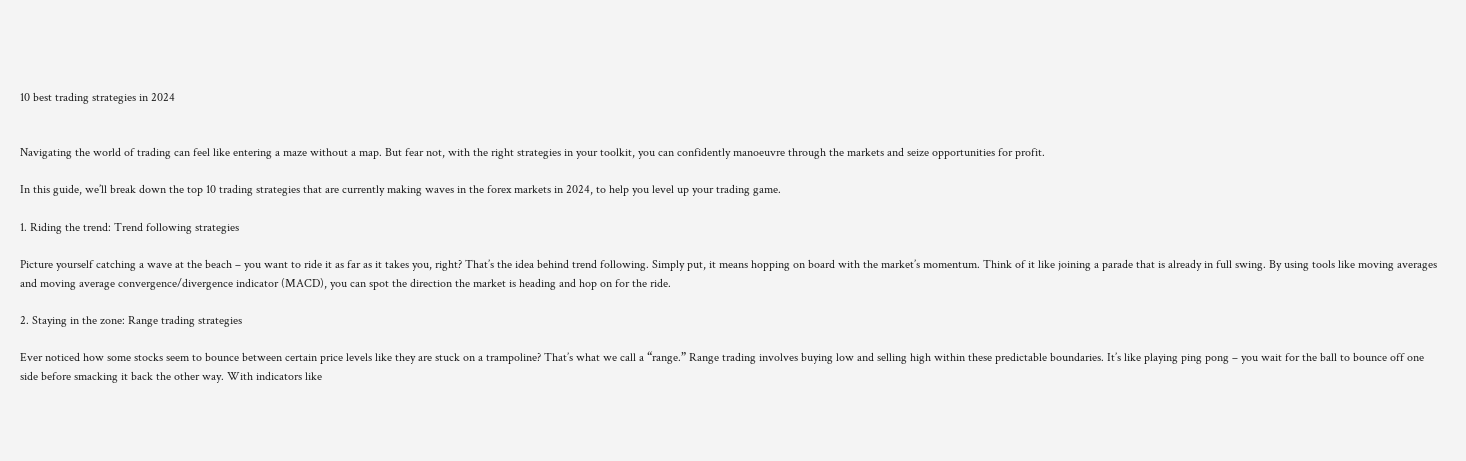10 best trading strategies in 2024


Navigating the world of trading can feel like entering a maze without a map. But fear not, with the right strategies in your toolkit, you can confidently manoeuvre through the markets and seize opportunities for profit.

In this guide, we’ll break down the top 10 trading strategies that are currently making waves in the forex markets in 2024, to help you level up your trading game.

1. Riding the trend: Trend following strategies

Picture yourself catching a wave at the beach – you want to ride it as far as it takes you, right? That’s the idea behind trend following. Simply put, it means hopping on board with the market’s momentum. Think of it like joining a parade that is already in full swing. By using tools like moving averages and moving average convergence/divergence indicator (MACD), you can spot the direction the market is heading and hop on for the ride.

2. Staying in the zone: Range trading strategies

Ever noticed how some stocks seem to bounce between certain price levels like they are stuck on a trampoline? That’s what we call a “range.” Range trading involves buying low and selling high within these predictable boundaries. It’s like playing ping pong – you wait for the ball to bounce off one side before smacking it back the other way. With indicators like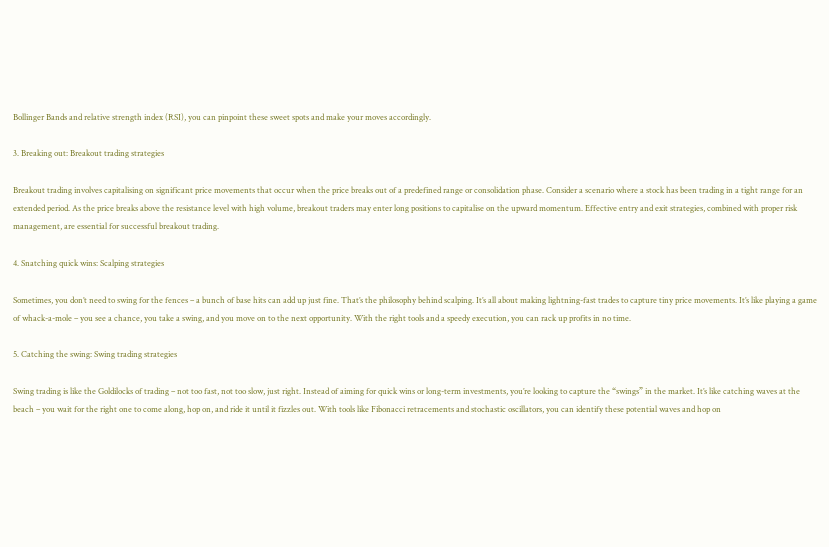Bollinger Bands and relative strength index (RSI), you can pinpoint these sweet spots and make your moves accordingly.

3. Breaking out: Breakout trading strategies

Breakout trading involves capitalising on significant price movements that occur when the price breaks out of a predefined range or consolidation phase. Consider a scenario where a stock has been trading in a tight range for an extended period. As the price breaks above the resistance level with high volume, breakout traders may enter long positions to capitalise on the upward momentum. Effective entry and exit strategies, combined with proper risk management, are essential for successful breakout trading.

4. Snatching quick wins: Scalping strategies

Sometimes, you don’t need to swing for the fences – a bunch of base hits can add up just fine. That’s the philosophy behind scalping. It’s all about making lightning-fast trades to capture tiny price movements. It’s like playing a game of whack-a-mole – you see a chance, you take a swing, and you move on to the next opportunity. With the right tools and a speedy execution, you can rack up profits in no time.

5. Catching the swing: Swing trading strategies

Swing trading is like the Goldilocks of trading – not too fast, not too slow, just right. Instead of aiming for quick wins or long-term investments, you’re looking to capture the “swings” in the market. It’s like catching waves at the beach – you wait for the right one to come along, hop on, and ride it until it fizzles out. With tools like Fibonacci retracements and stochastic oscillators, you can identify these potential waves and hop on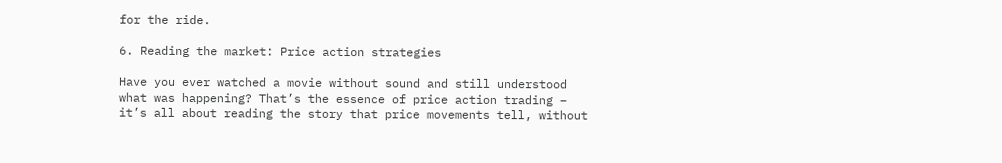for the ride.

6. Reading the market: Price action strategies

Have you ever watched a movie without sound and still understood what was happening? That’s the essence of price action trading – it’s all about reading the story that price movements tell, without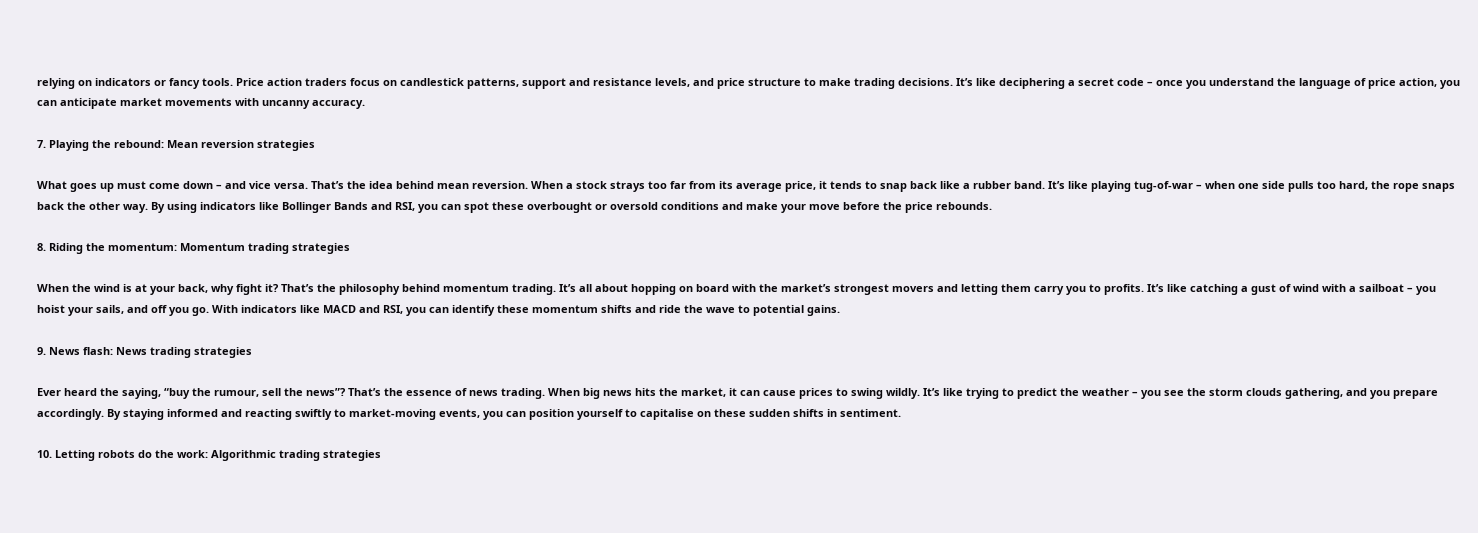relying on indicators or fancy tools. Price action traders focus on candlestick patterns, support and resistance levels, and price structure to make trading decisions. It’s like deciphering a secret code – once you understand the language of price action, you can anticipate market movements with uncanny accuracy.

7. Playing the rebound: Mean reversion strategies

What goes up must come down – and vice versa. That’s the idea behind mean reversion. When a stock strays too far from its average price, it tends to snap back like a rubber band. It’s like playing tug-of-war – when one side pulls too hard, the rope snaps back the other way. By using indicators like Bollinger Bands and RSI, you can spot these overbought or oversold conditions and make your move before the price rebounds.

8. Riding the momentum: Momentum trading strategies

When the wind is at your back, why fight it? That’s the philosophy behind momentum trading. It’s all about hopping on board with the market’s strongest movers and letting them carry you to profits. It’s like catching a gust of wind with a sailboat – you hoist your sails, and off you go. With indicators like MACD and RSI, you can identify these momentum shifts and ride the wave to potential gains.

9. News flash: News trading strategies

Ever heard the saying, “buy the rumour, sell the news”? That’s the essence of news trading. When big news hits the market, it can cause prices to swing wildly. It’s like trying to predict the weather – you see the storm clouds gathering, and you prepare accordingly. By staying informed and reacting swiftly to market-moving events, you can position yourself to capitalise on these sudden shifts in sentiment.

10. Letting robots do the work: Algorithmic trading strategies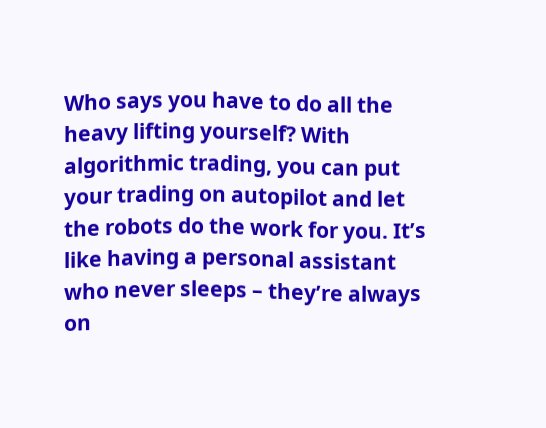Who says you have to do all the heavy lifting yourself? With algorithmic trading, you can put your trading on autopilot and let the robots do the work for you. It’s like having a personal assistant who never sleeps – they’re always on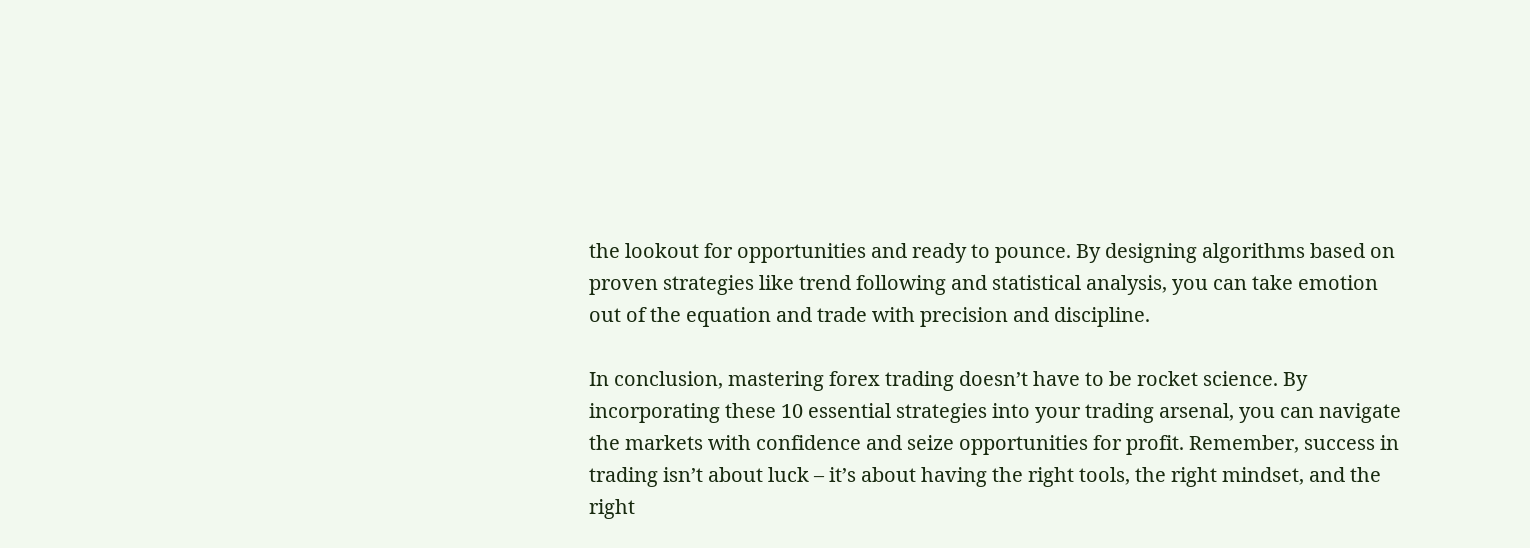the lookout for opportunities and ready to pounce. By designing algorithms based on proven strategies like trend following and statistical analysis, you can take emotion out of the equation and trade with precision and discipline.

In conclusion, mastering forex trading doesn’t have to be rocket science. By incorporating these 10 essential strategies into your trading arsenal, you can navigate the markets with confidence and seize opportunities for profit. Remember, success in trading isn’t about luck – it’s about having the right tools, the right mindset, and the right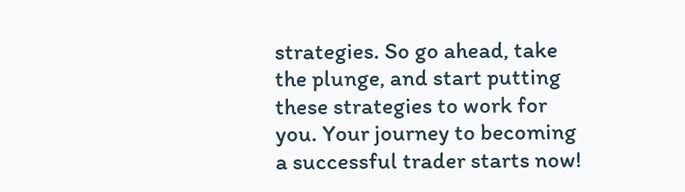strategies. So go ahead, take the plunge, and start putting these strategies to work for you. Your journey to becoming a successful trader starts now!